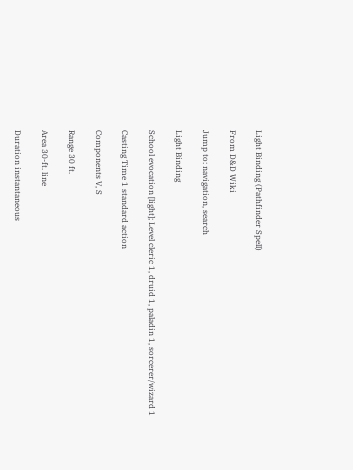Light Binding (Pathfinder Spell)

From D&D Wiki

Jump to: navigation, search

Light Binding

School evocation [light]; Level cleric 1, druid 1, paladin 1, sorcerer/wizard 1

Casting Time 1 standard action

Components V, S

Range 30 ft.

Area 30-ft. line

Duration instantaneous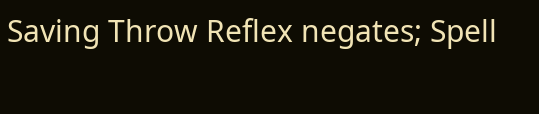Saving Throw Reflex negates; Spell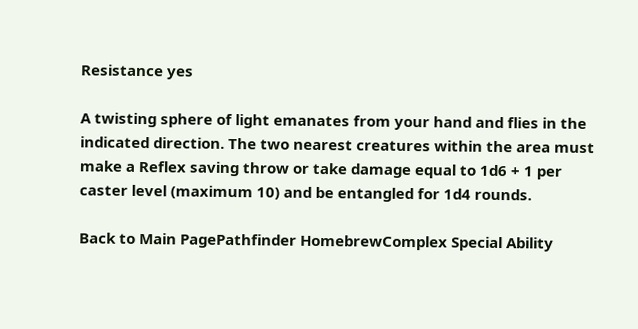Resistance yes

A twisting sphere of light emanates from your hand and flies in the indicated direction. The two nearest creatures within the area must make a Reflex saving throw or take damage equal to 1d6 + 1 per caster level (maximum 10) and be entangled for 1d4 rounds.

Back to Main PagePathfinder HomebrewComplex Special Ability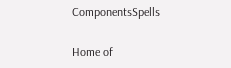ComponentsSpells

Home of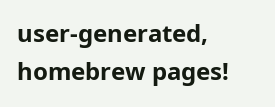user-generated,
homebrew pages!